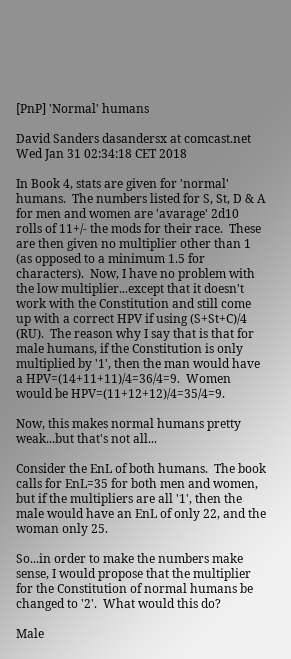[PnP] 'Normal' humans

David Sanders dasandersx at comcast.net
Wed Jan 31 02:34:18 CET 2018

In Book 4, stats are given for 'normal' humans.  The numbers listed for S, St, D & A for men and women are 'avarage' 2d10 rolls of 11+/- the mods for their race.  These are then given no multiplier other than 1 (as opposed to a minimum 1.5 for characters).  Now, I have no problem with the low multiplier...except that it doesn't work with the Constitution and still come up with a correct HPV if using (S+St+C)/4 (RU).  The reason why I say that is that for male humans, if the Constitution is only multiplied by '1', then the man would have a HPV=(14+11+11)/4=36/4=9.  Women would be HPV=(11+12+12)/4=35/4=9.

Now, this makes normal humans pretty weak...but that's not all...

Consider the EnL of both humans.  The book calls for EnL=35 for both men and women, but if the multipliers are all '1', then the male would have an EnL of only 22, and the woman only 25.

So...in order to make the numbers make sense, I would propose that the multiplier for the Constitution of normal humans be changed to '2'.  What would this do?

Male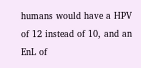humans would have a HPV of 12 instead of 10, and an EnL of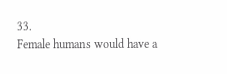33.
Female humans would have a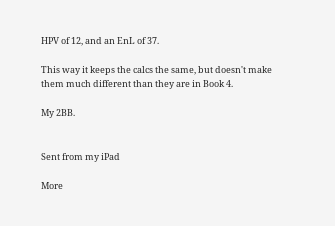HPV of 12, and an EnL of 37.

This way it keeps the calcs the same, but doesn't make them much different than they are in Book 4.

My 2BB.


Sent from my iPad

More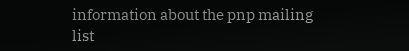information about the pnp mailing list